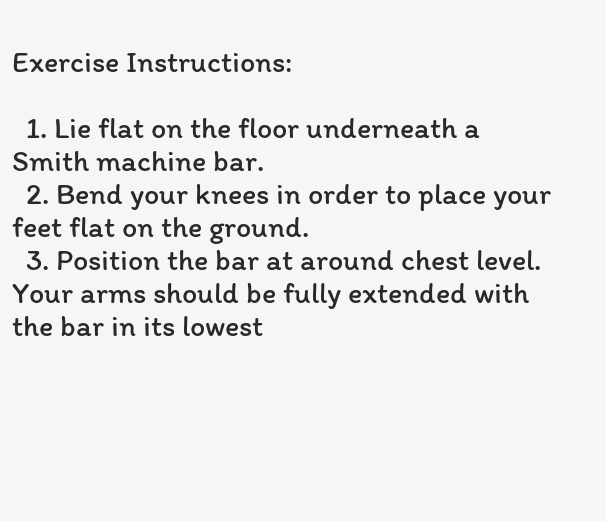Exercise Instructions:

  1. Lie flat on the floor underneath a Smith machine bar.
  2. Bend your knees in order to place your feet flat on the ground.
  3. Position the bar at around chest level. Your arms should be fully extended with the bar in its lowest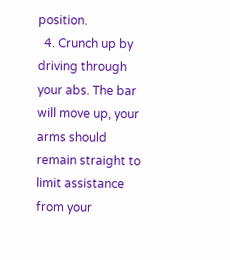position.
  4. Crunch up by driving through your abs. The bar will move up, your arms should remain straight to limit assistance from your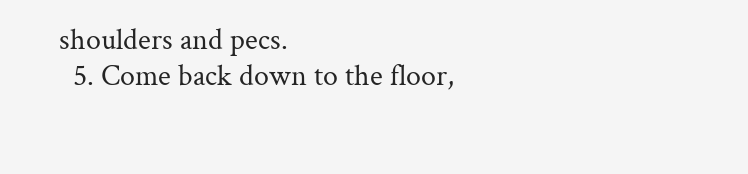shoulders and pecs.
  5. Come back down to the floor,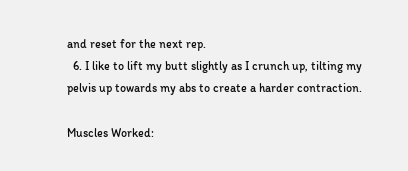and reset for the next rep.
  6. I like to lift my butt slightly as I crunch up, tilting my pelvis up towards my abs to create a harder contraction.

Muscles Worked: